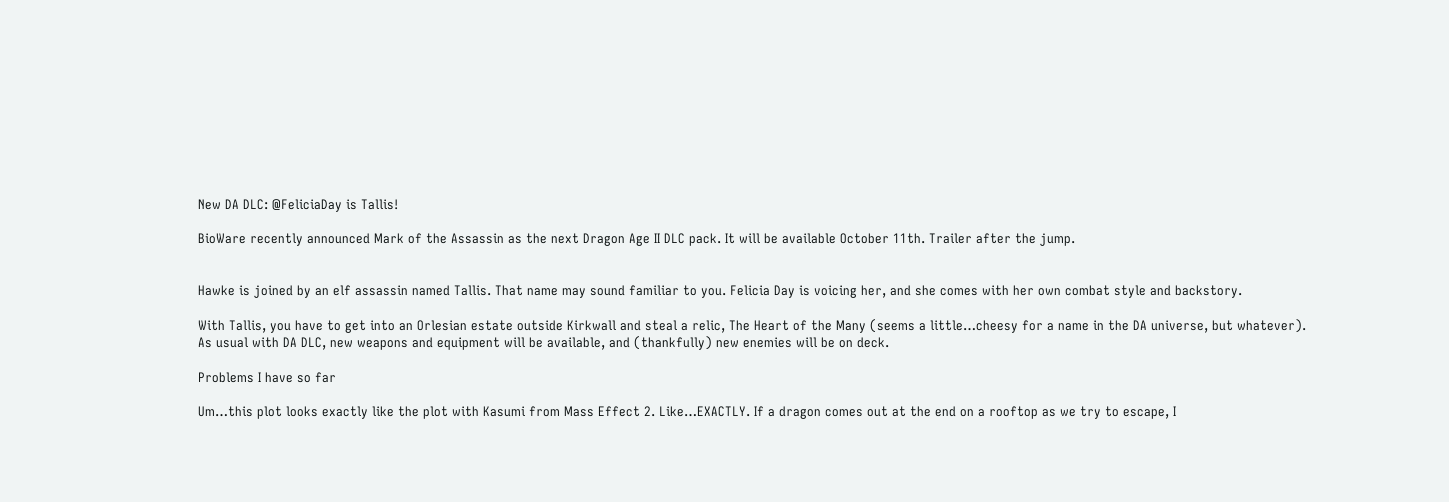New DA DLC: @FeliciaDay is Tallis!

BioWare recently announced Mark of the Assassin as the next Dragon Age II DLC pack. It will be available October 11th. Trailer after the jump.


Hawke is joined by an elf assassin named Tallis. That name may sound familiar to you. Felicia Day is voicing her, and she comes with her own combat style and backstory.

With Tallis, you have to get into an Orlesian estate outside Kirkwall and steal a relic, The Heart of the Many (seems a little…cheesy for a name in the DA universe, but whatever). As usual with DA DLC, new weapons and equipment will be available, and (thankfully) new enemies will be on deck.

Problems I have so far

Um…this plot looks exactly like the plot with Kasumi from Mass Effect 2. Like…EXACTLY. If a dragon comes out at the end on a rooftop as we try to escape, I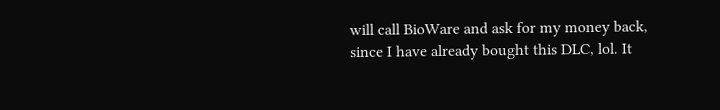will call BioWare and ask for my money back, since I have already bought this DLC, lol. It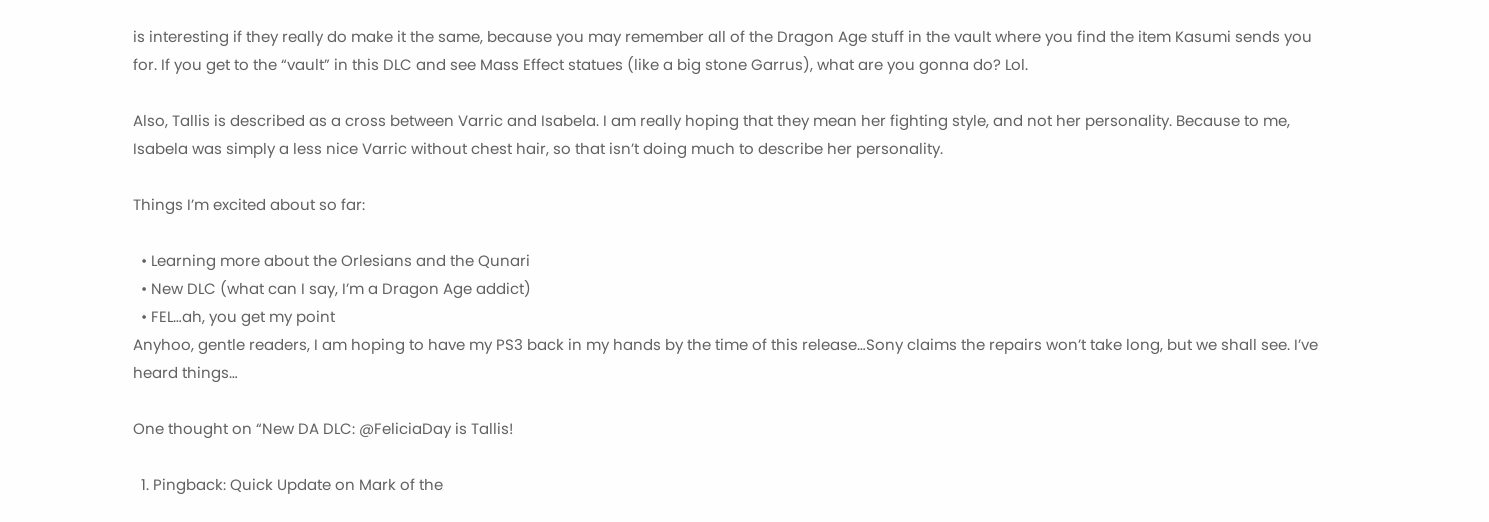is interesting if they really do make it the same, because you may remember all of the Dragon Age stuff in the vault where you find the item Kasumi sends you for. If you get to the “vault” in this DLC and see Mass Effect statues (like a big stone Garrus), what are you gonna do? Lol.

Also, Tallis is described as a cross between Varric and Isabela. I am really hoping that they mean her fighting style, and not her personality. Because to me, Isabela was simply a less nice Varric without chest hair, so that isn’t doing much to describe her personality.

Things I’m excited about so far:

  • Learning more about the Orlesians and the Qunari
  • New DLC (what can I say, I’m a Dragon Age addict)
  • FEL…ah, you get my point
Anyhoo, gentle readers, I am hoping to have my PS3 back in my hands by the time of this release…Sony claims the repairs won’t take long, but we shall see. I’ve heard things…

One thought on “New DA DLC: @FeliciaDay is Tallis!

  1. Pingback: Quick Update on Mark of the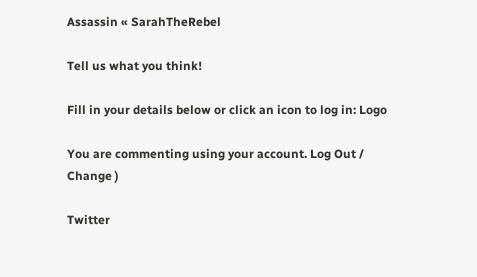Assassin « SarahTheRebel

Tell us what you think!

Fill in your details below or click an icon to log in: Logo

You are commenting using your account. Log Out /  Change )

Twitter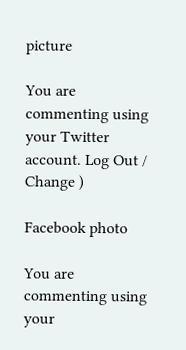picture

You are commenting using your Twitter account. Log Out /  Change )

Facebook photo

You are commenting using your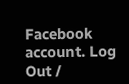Facebook account. Log Out /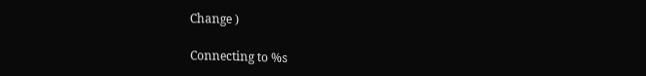Change )

Connecting to %s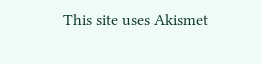This site uses Akismet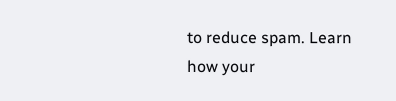to reduce spam. Learn how your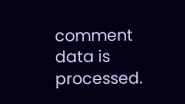comment data is processed.